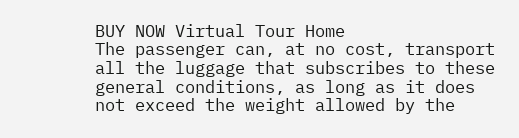BUY NOW Virtual Tour Home
The passenger can, at no cost, transport all the luggage that subscribes to these general conditions, as long as it does not exceed the weight allowed by the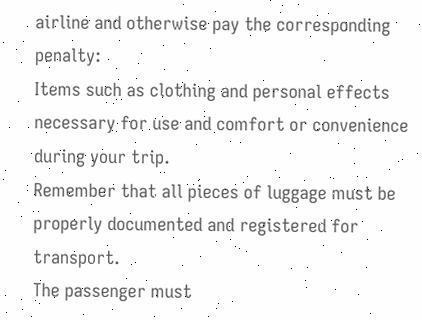airline and otherwise pay the corresponding penalty:
Items such as clothing and personal effects necessary for use and comfort or convenience during your trip.
Remember that all pieces of luggage must be properly documented and registered for transport.
The passenger must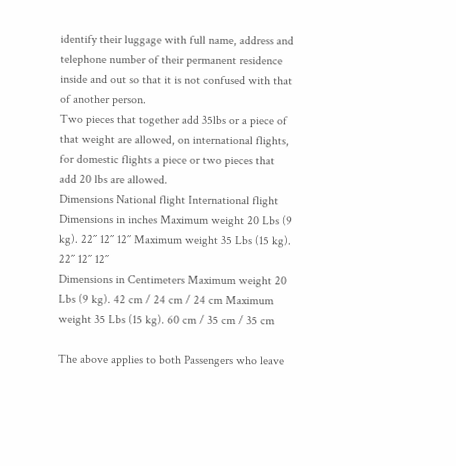identify their luggage with full name, address and telephone number of their permanent residence inside and out so that it is not confused with that of another person.
Two pieces that together add 35lbs or a piece of that weight are allowed, on international flights, for domestic flights a piece or two pieces that add 20 lbs are allowed.
Dimensions National flight International flight
Dimensions in inches Maximum weight 20 Lbs (9 kg). 22´´ 12´´ 12´´ Maximum weight 35 Lbs (15 kg). 22´´ 12´´ 12´´
Dimensions in Centimeters Maximum weight 20 Lbs (9 kg). 42 cm / 24 cm / 24 cm Maximum weight 35 Lbs (15 kg). 60 cm / 35 cm / 35 cm

The above applies to both Passengers who leave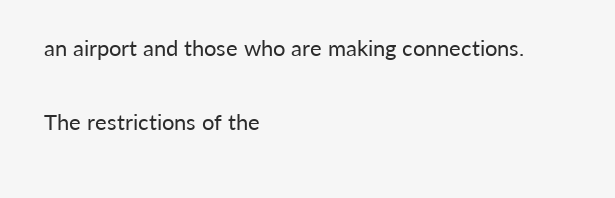an airport and those who are making connections.

The restrictions of the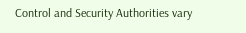Control and Security Authorities vary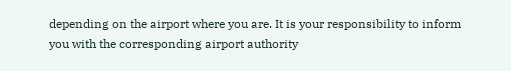depending on the airport where you are. It is your responsibility to inform you with the corresponding airport authority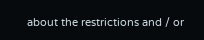about the restrictions and / or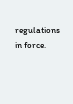regulations in force.